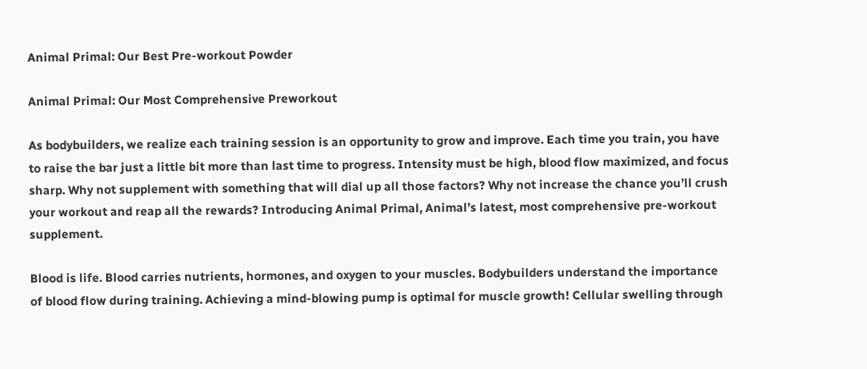Animal Primal: Our Best Pre-workout Powder

Animal Primal: Our Most Comprehensive Preworkout

As bodybuilders, we realize each training session is an opportunity to grow and improve. Each time you train, you have to raise the bar just a little bit more than last time to progress. Intensity must be high, blood flow maximized, and focus sharp. Why not supplement with something that will dial up all those factors? Why not increase the chance you’ll crush your workout and reap all the rewards? Introducing Animal Primal, Animal’s latest, most comprehensive pre-workout supplement.

Blood is life. Blood carries nutrients, hormones, and oxygen to your muscles. Bodybuilders understand the importance of blood flow during training. Achieving a mind-blowing pump is optimal for muscle growth! Cellular swelling through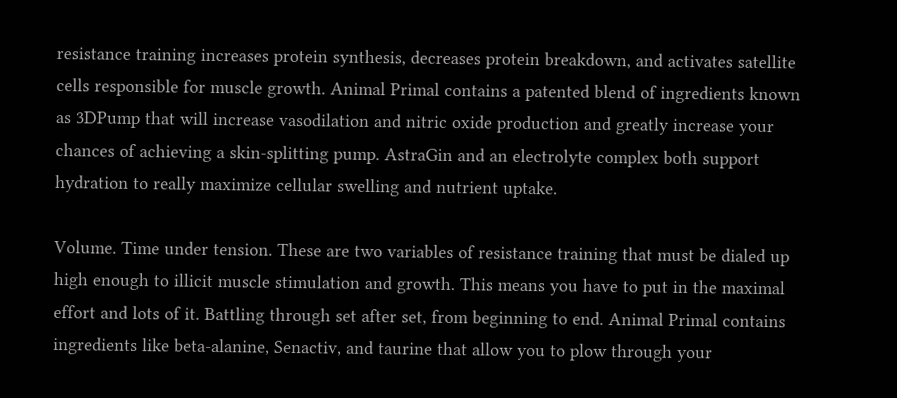resistance training increases protein synthesis, decreases protein breakdown, and activates satellite cells responsible for muscle growth. Animal Primal contains a patented blend of ingredients known as 3DPump that will increase vasodilation and nitric oxide production and greatly increase your chances of achieving a skin-splitting pump. AstraGin and an electrolyte complex both support hydration to really maximize cellular swelling and nutrient uptake.

Volume. Time under tension. These are two variables of resistance training that must be dialed up high enough to illicit muscle stimulation and growth. This means you have to put in the maximal effort and lots of it. Battling through set after set, from beginning to end. Animal Primal contains ingredients like beta-alanine, Senactiv, and taurine that allow you to plow through your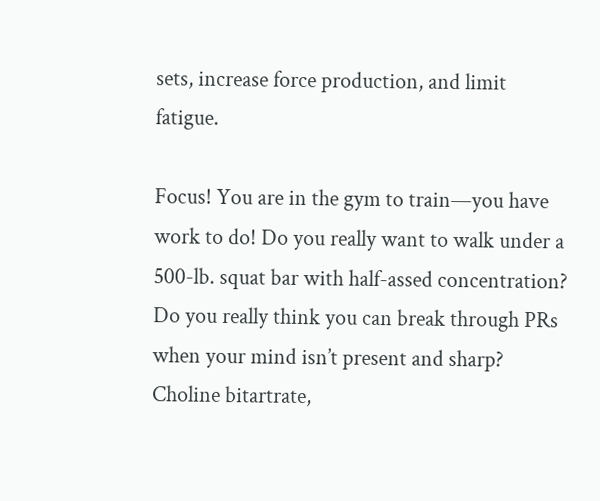sets, increase force production, and limit fatigue.

Focus! You are in the gym to train—you have work to do! Do you really want to walk under a 500-lb. squat bar with half-assed concentration? Do you really think you can break through PRs when your mind isn’t present and sharp? Choline bitartrate,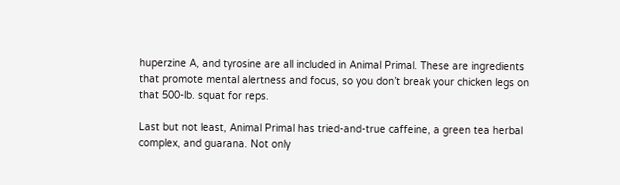huperzine A, and tyrosine are all included in Animal Primal. These are ingredients that promote mental alertness and focus, so you don’t break your chicken legs on that 500-lb. squat for reps.

Last but not least, Animal Primal has tried-and-true caffeine, a green tea herbal complex, and guarana. Not only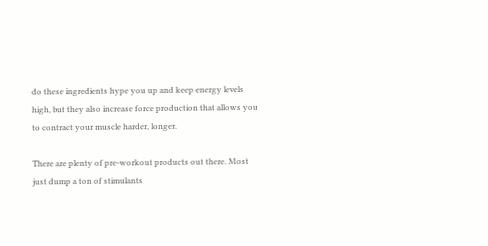do these ingredients hype you up and keep energy levels high, but they also increase force production that allows you to contract your muscle harder, longer.

There are plenty of pre-workout products out there. Most just dump a ton of stimulants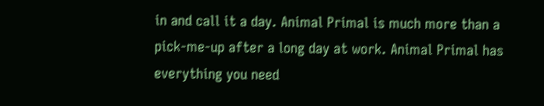in and call it a day. Animal Primal is much more than a pick-me-up after a long day at work. Animal Primal has everything you need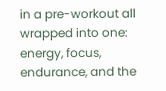in a pre-workout all wrapped into one: energy, focus, endurance, and the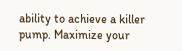ability to achieve a killer pump. Maximize your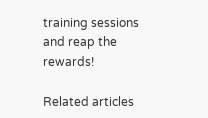training sessions and reap the rewards!

Related articles